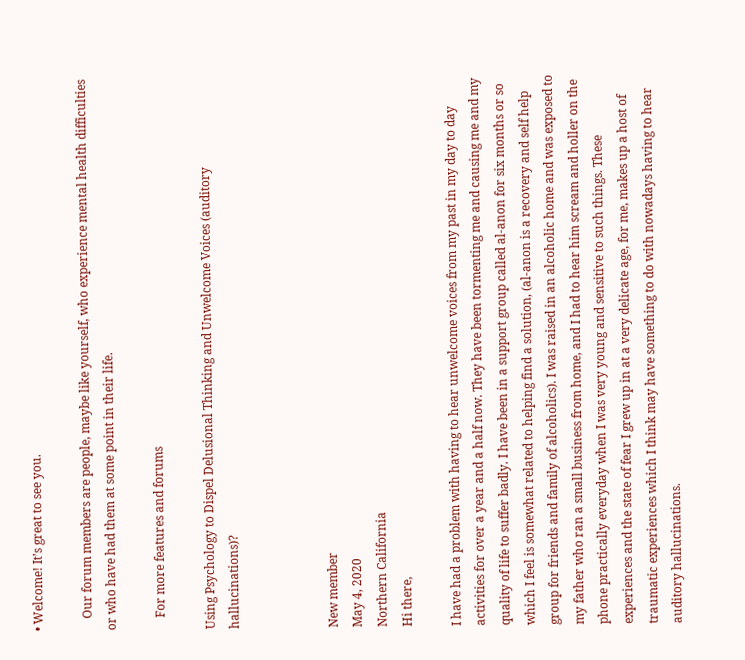• Welcome! It’s great to see you.

    Our forum members are people, maybe like yourself, who experience mental health difficulties or who have had them at some point in their life.

    For more features and forums

Using Psychology to Dispel Delusional Thinking and Unwelcome Voices (auditory hallucinations)?



New member
May 4, 2020
Northern California
Hi there,

I have had a problem with having to hear unwelcome voices from my past in my day to day activities for over a year and a half now. They have been tormenting me and causing me and my quality of life to suffer badly. I have been in a support group called al-anon for six months or so which I feel is somewhat related to helping find a solution, (al-anon is a recovery and self help group for friends and family of alcoholics). I was raised in an alcoholic home and was exposed to my father who ran a small business from home, and I had to hear him scream and holler on the phone practically everyday when I was very young and sensitive to such things. These experiences and the state of fear I grew up in at a very delicate age, for me, makes up a host of traumatic experiences which I think may have something to do with nowadays having to hear auditory hallucinations.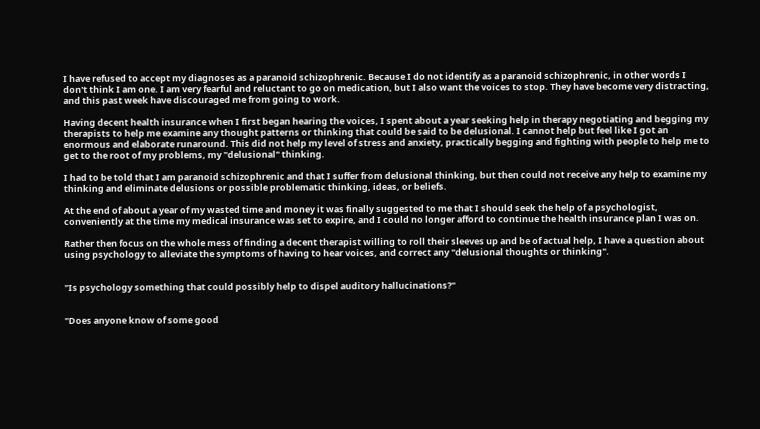I have refused to accept my diagnoses as a paranoid schizophrenic. Because I do not identify as a paranoid schizophrenic, in other words I don't think I am one. I am very fearful and reluctant to go on medication, but I also want the voices to stop. They have become very distracting, and this past week have discouraged me from going to work.

Having decent health insurance when I first began hearing the voices, I spent about a year seeking help in therapy negotiating and begging my therapists to help me examine any thought patterns or thinking that could be said to be delusional. I cannot help but feel like I got an enormous and elaborate runaround. This did not help my level of stress and anxiety, practically begging and fighting with people to help me to get to the root of my problems, my "delusional" thinking.

I had to be told that I am paranoid schizophrenic and that I suffer from delusional thinking, but then could not receive any help to examine my thinking and eliminate delusions or possible problematic thinking, ideas, or beliefs.

At the end of about a year of my wasted time and money it was finally suggested to me that I should seek the help of a psychologist, conveniently at the time my medical insurance was set to expire, and I could no longer afford to continue the health insurance plan I was on.

Rather then focus on the whole mess of finding a decent therapist willing to roll their sleeves up and be of actual help, I have a question about using psychology to alleviate the symptoms of having to hear voices, and correct any "delusional thoughts or thinking".


"Is psychology something that could possibly help to dispel auditory hallucinations?"


"Does anyone know of some good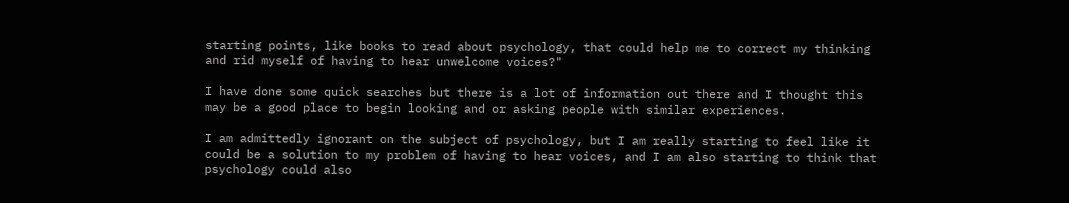starting points, like books to read about psychology, that could help me to correct my thinking and rid myself of having to hear unwelcome voices?"

I have done some quick searches but there is a lot of information out there and I thought this may be a good place to begin looking and or asking people with similar experiences.

I am admittedly ignorant on the subject of psychology, but I am really starting to feel like it could be a solution to my problem of having to hear voices, and I am also starting to think that psychology could also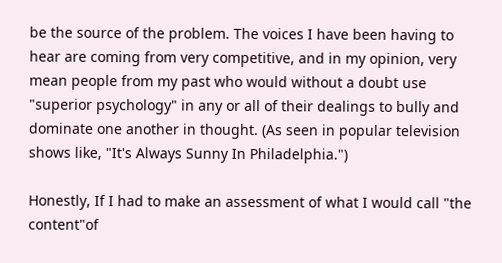be the source of the problem. The voices I have been having to hear are coming from very competitive, and in my opinion, very mean people from my past who would without a doubt use "superior psychology" in any or all of their dealings to bully and dominate one another in thought. (As seen in popular television shows like, "It's Always Sunny In Philadelphia.")

Honestly, If I had to make an assessment of what I would call "the content"of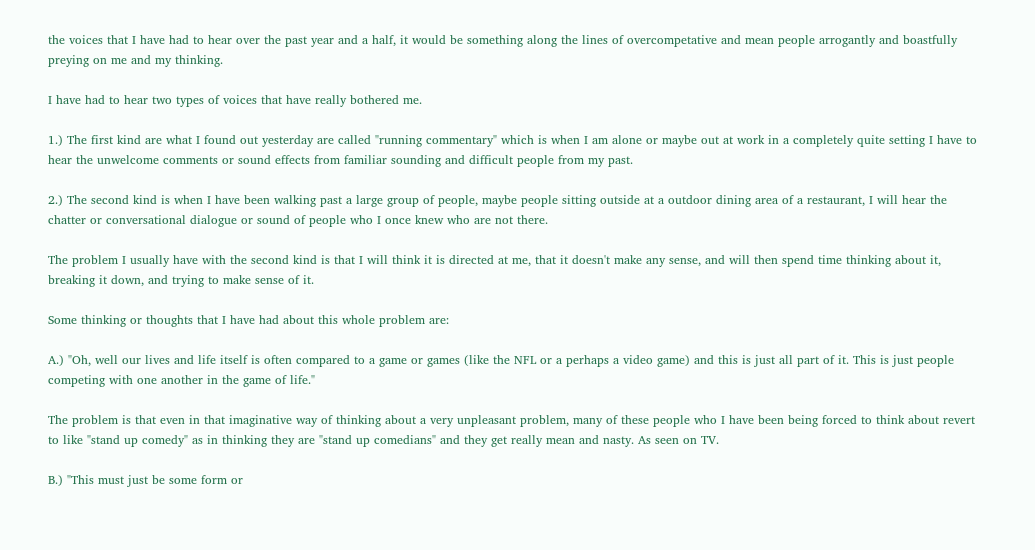the voices that I have had to hear over the past year and a half, it would be something along the lines of overcompetative and mean people arrogantly and boastfully preying on me and my thinking.

I have had to hear two types of voices that have really bothered me.

1.) The first kind are what I found out yesterday are called "running commentary" which is when I am alone or maybe out at work in a completely quite setting I have to hear the unwelcome comments or sound effects from familiar sounding and difficult people from my past.

2.) The second kind is when I have been walking past a large group of people, maybe people sitting outside at a outdoor dining area of a restaurant, I will hear the chatter or conversational dialogue or sound of people who I once knew who are not there.

The problem I usually have with the second kind is that I will think it is directed at me, that it doesn't make any sense, and will then spend time thinking about it, breaking it down, and trying to make sense of it.

Some thinking or thoughts that I have had about this whole problem are:

A.) "Oh, well our lives and life itself is often compared to a game or games (like the NFL or a perhaps a video game) and this is just all part of it. This is just people competing with one another in the game of life."

The problem is that even in that imaginative way of thinking about a very unpleasant problem, many of these people who I have been being forced to think about revert to like "stand up comedy" as in thinking they are "stand up comedians" and they get really mean and nasty. As seen on TV.

B.) "This must just be some form or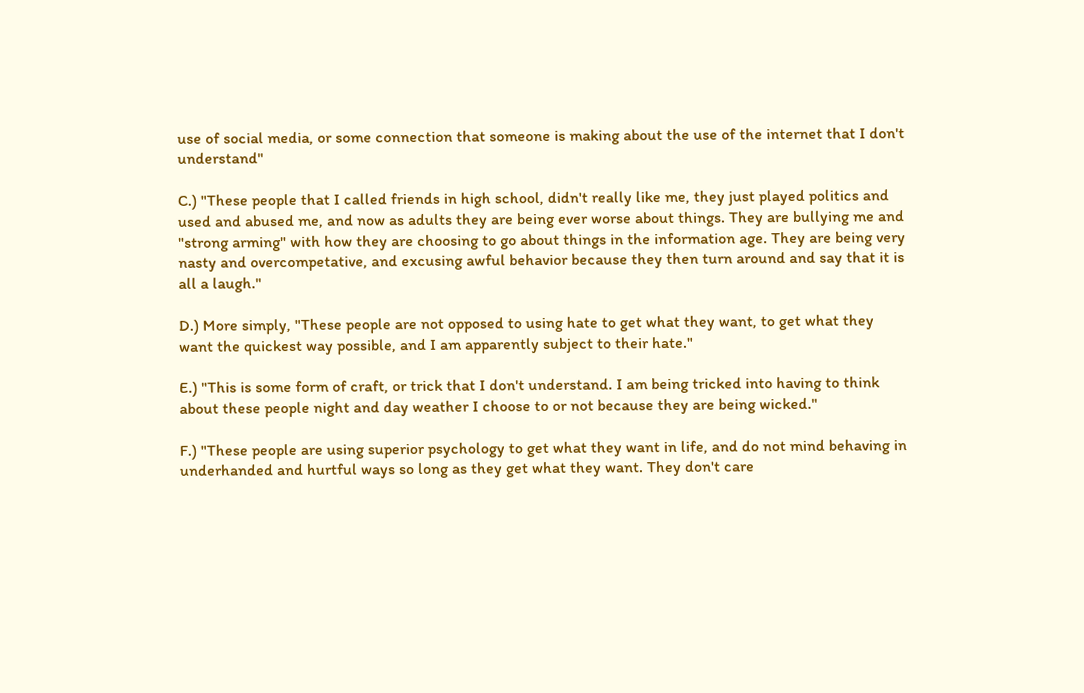use of social media, or some connection that someone is making about the use of the internet that I don't understand"

C.) "These people that I called friends in high school, didn't really like me, they just played politics and used and abused me, and now as adults they are being ever worse about things. They are bullying me and "strong arming" with how they are choosing to go about things in the information age. They are being very nasty and overcompetative, and excusing awful behavior because they then turn around and say that it is all a laugh."

D.) More simply, "These people are not opposed to using hate to get what they want, to get what they want the quickest way possible, and I am apparently subject to their hate."

E.) "This is some form of craft, or trick that I don't understand. I am being tricked into having to think about these people night and day weather I choose to or not because they are being wicked."

F.) "These people are using superior psychology to get what they want in life, and do not mind behaving in underhanded and hurtful ways so long as they get what they want. They don't care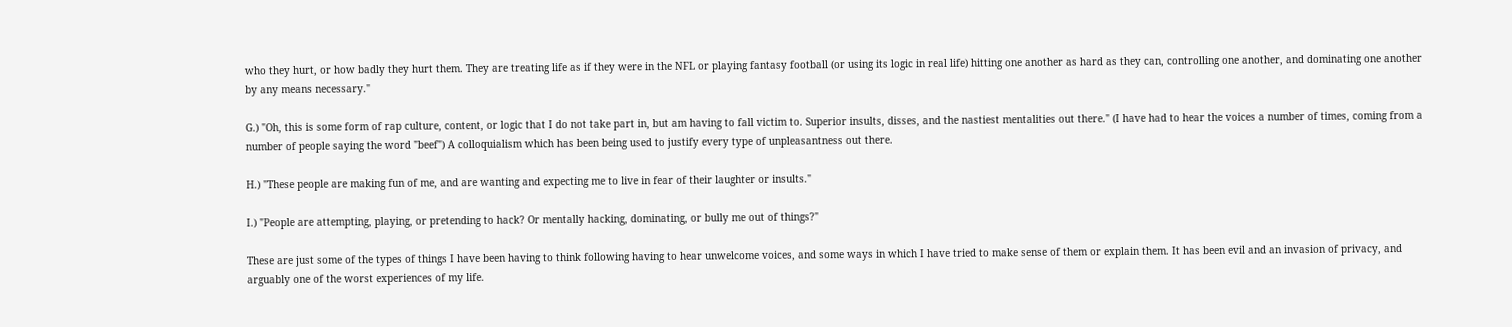who they hurt, or how badly they hurt them. They are treating life as if they were in the NFL or playing fantasy football (or using its logic in real life) hitting one another as hard as they can, controlling one another, and dominating one another by any means necessary."

G.) "Oh, this is some form of rap culture, content, or logic that I do not take part in, but am having to fall victim to. Superior insults, disses, and the nastiest mentalities out there." (I have had to hear the voices a number of times, coming from a number of people saying the word "beef") A colloquialism which has been being used to justify every type of unpleasantness out there.

H.) "These people are making fun of me, and are wanting and expecting me to live in fear of their laughter or insults."

I.) "People are attempting, playing, or pretending to hack? Or mentally hacking, dominating, or bully me out of things?"

These are just some of the types of things I have been having to think following having to hear unwelcome voices, and some ways in which I have tried to make sense of them or explain them. It has been evil and an invasion of privacy, and arguably one of the worst experiences of my life.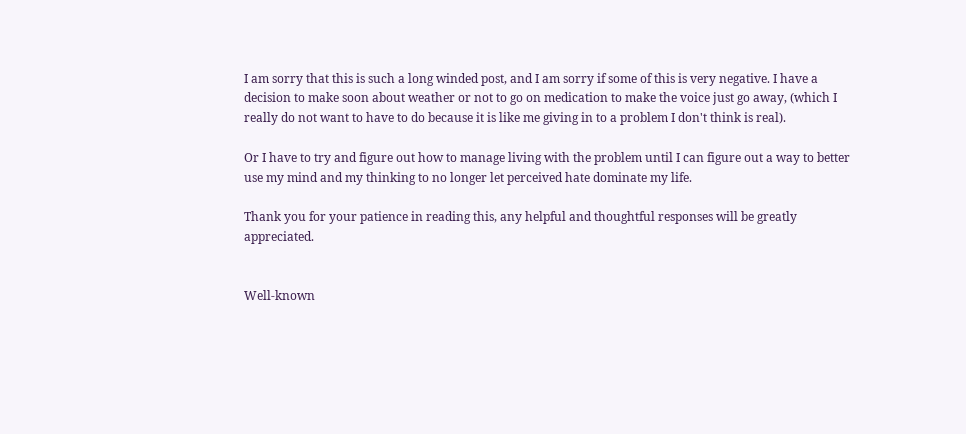I am sorry that this is such a long winded post, and I am sorry if some of this is very negative. I have a decision to make soon about weather or not to go on medication to make the voice just go away, (which I really do not want to have to do because it is like me giving in to a problem I don't think is real).

Or I have to try and figure out how to manage living with the problem until I can figure out a way to better use my mind and my thinking to no longer let perceived hate dominate my life.

Thank you for your patience in reading this, any helpful and thoughtful responses will be greatly appreciated.


Well-known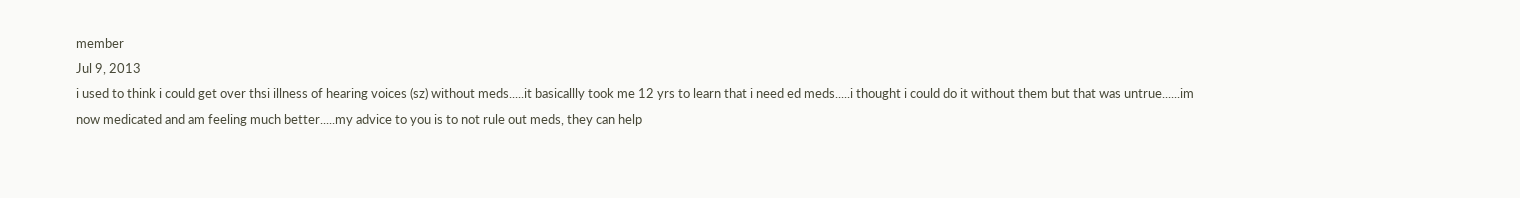member
Jul 9, 2013
i used to think i could get over thsi illness of hearing voices (sz) without meds.....it basicallly took me 12 yrs to learn that i need ed meds.....i thought i could do it without them but that was untrue......im now medicated and am feeling much better.....my advice to you is to not rule out meds, they can help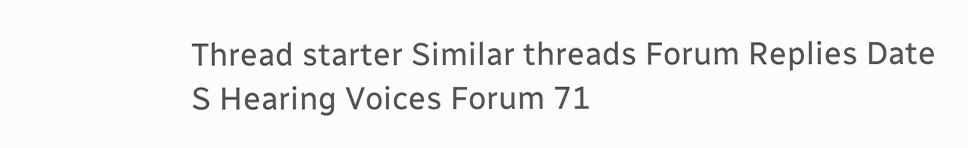Thread starter Similar threads Forum Replies Date
S Hearing Voices Forum 71